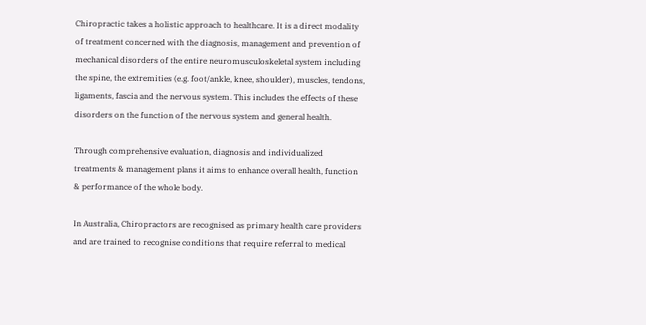Chiropractic takes a holistic approach to healthcare. It is a direct modality of treatment concerned with the diagnosis, management and prevention of mechanical disorders of the entire neuromusculoskeletal system including the spine, the extremities (e.g. foot/ankle, knee, shoulder), muscles, tendons, ligaments, fascia and the nervous system. This includes the effects of these disorders on the function of the nervous system and general health.

Through comprehensive evaluation, diagnosis and individualized treatments & management plans it aims to enhance overall health, function & performance of the whole body.

In Australia, Chiropractors are recognised as primary health care providers and are trained to recognise conditions that require referral to medical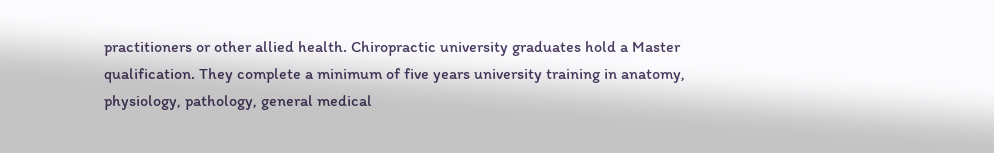practitioners or other allied health. Chiropractic university graduates hold a Master qualification. They complete a minimum of five years university training in anatomy, physiology, pathology, general medical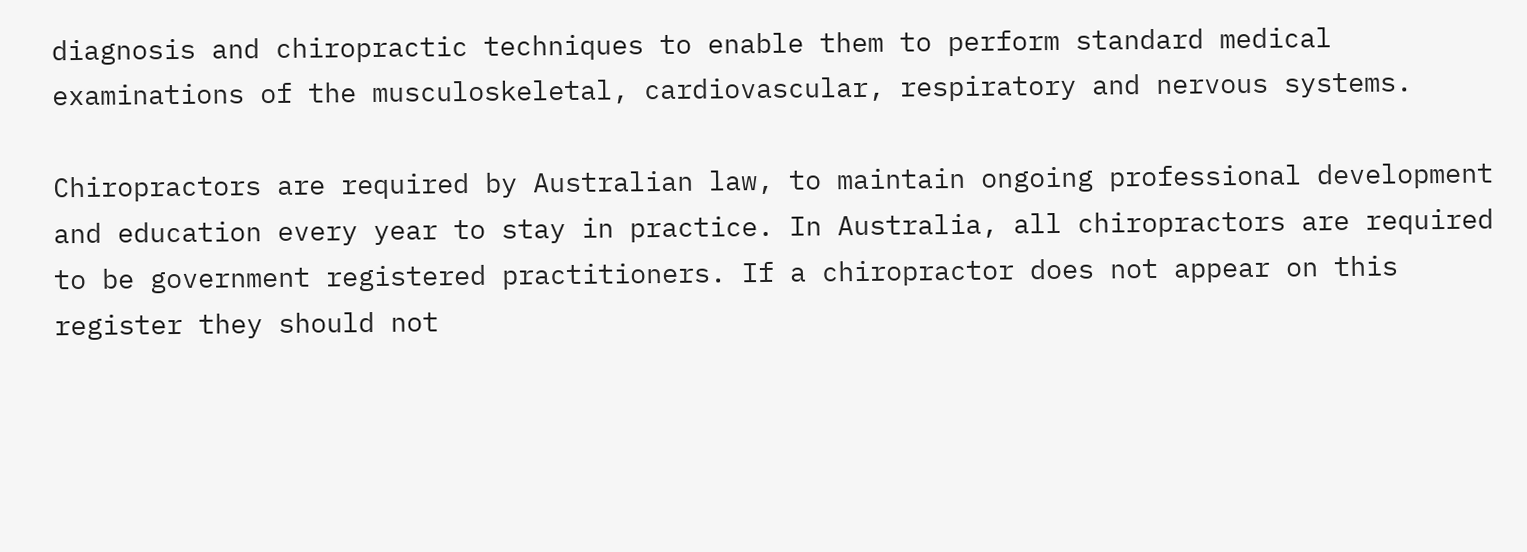diagnosis and chiropractic techniques to enable them to perform standard medical examinations of the musculoskeletal, cardiovascular, respiratory and nervous systems.

Chiropractors are required by Australian law, to maintain ongoing professional development and education every year to stay in practice. In Australia, all chiropractors are required to be government registered practitioners. If a chiropractor does not appear on this register they should not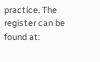practice. The register can be found at: